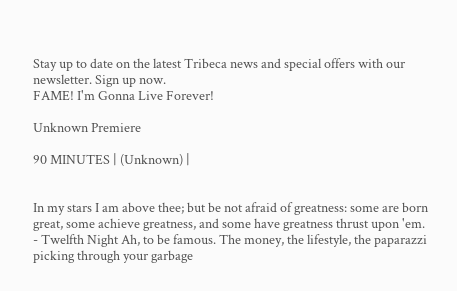Stay up to date on the latest Tribeca news and special offers with our newsletter. Sign up now.
FAME! I'm Gonna Live Forever!

Unknown Premiere

90 MINUTES | (Unknown) |


In my stars I am above thee; but be not afraid of greatness: some are born great, some achieve greatness, and some have greatness thrust upon 'em. - Twelfth Night Ah, to be famous. The money, the lifestyle, the paparazzi picking through your garbage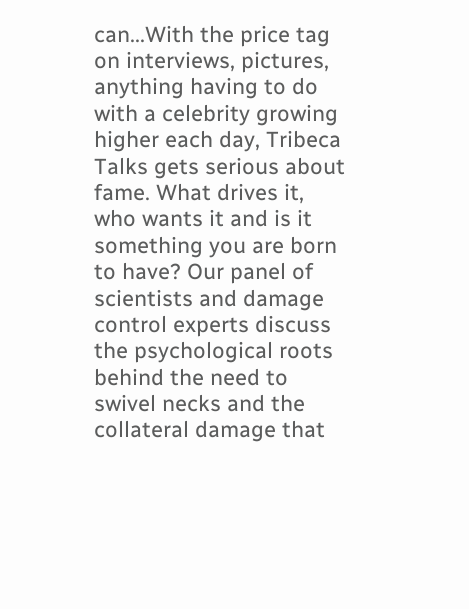can...With the price tag on interviews, pictures, anything having to do with a celebrity growing higher each day, Tribeca Talks gets serious about fame. What drives it, who wants it and is it something you are born to have? Our panel of scientists and damage control experts discuss the psychological roots behind the need to swivel necks and the collateral damage that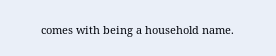comes with being a household name.